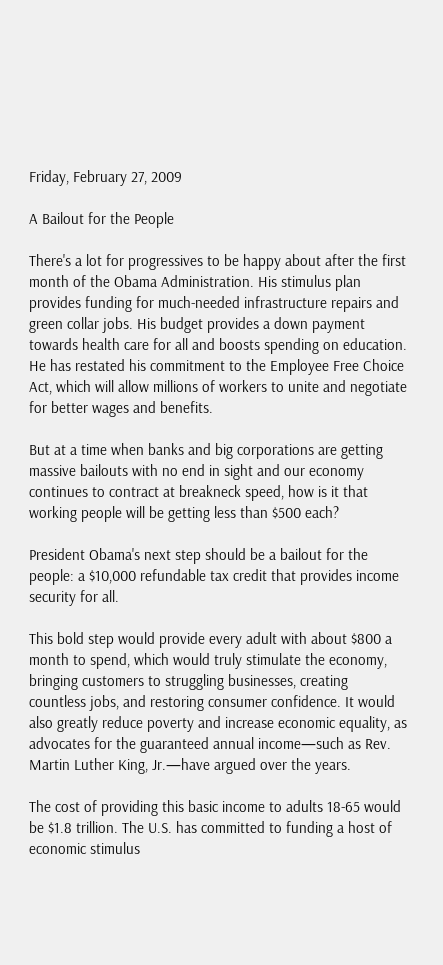Friday, February 27, 2009

A Bailout for the People

There's a lot for progressives to be happy about after the first month of the Obama Administration. His stimulus plan provides funding for much-needed infrastructure repairs and green collar jobs. His budget provides a down payment towards health care for all and boosts spending on education. He has restated his commitment to the Employee Free Choice Act, which will allow millions of workers to unite and negotiate for better wages and benefits.

But at a time when banks and big corporations are getting massive bailouts with no end in sight and our economy continues to contract at breakneck speed, how is it that working people will be getting less than $500 each?

President Obama's next step should be a bailout for the people: a $10,000 refundable tax credit that provides income security for all.

This bold step would provide every adult with about $800 a month to spend, which would truly stimulate the economy, bringing customers to struggling businesses, creating countless jobs, and restoring consumer confidence. It would also greatly reduce poverty and increase economic equality, as advocates for the guaranteed annual income—such as Rev. Martin Luther King, Jr.—have argued over the years.

The cost of providing this basic income to adults 18-65 would be $1.8 trillion. The U.S. has committed to funding a host of economic stimulus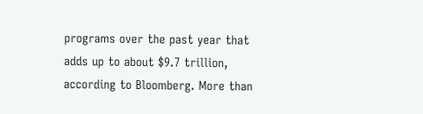programs over the past year that adds up to about $9.7 trillion, according to Bloomberg. More than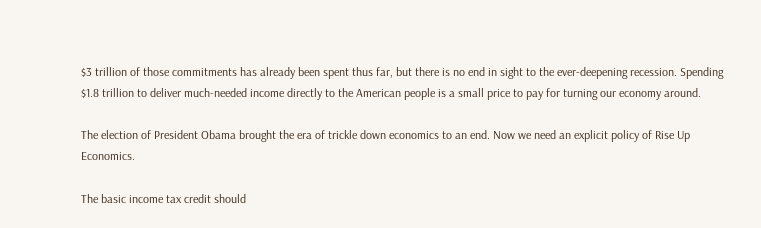$3 trillion of those commitments has already been spent thus far, but there is no end in sight to the ever-deepening recession. Spending $1.8 trillion to deliver much-needed income directly to the American people is a small price to pay for turning our economy around.

The election of President Obama brought the era of trickle down economics to an end. Now we need an explicit policy of Rise Up Economics.

The basic income tax credit should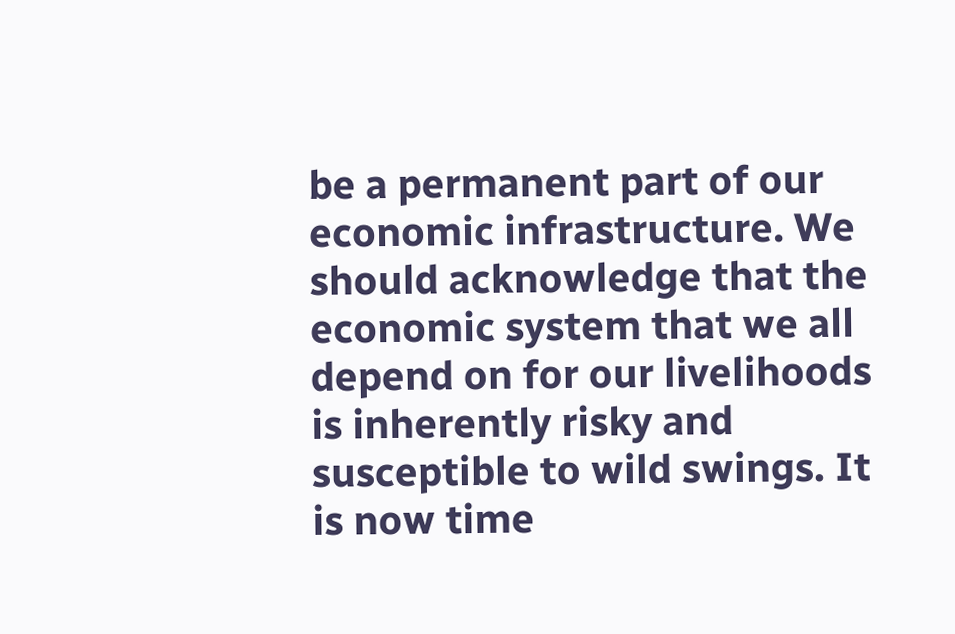be a permanent part of our economic infrastructure. We should acknowledge that the economic system that we all depend on for our livelihoods is inherently risky and susceptible to wild swings. It is now time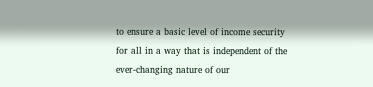to ensure a basic level of income security for all in a way that is independent of the ever-changing nature of our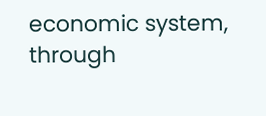economic system, through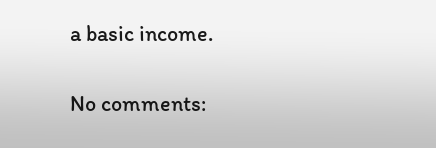a basic income.

No comments: